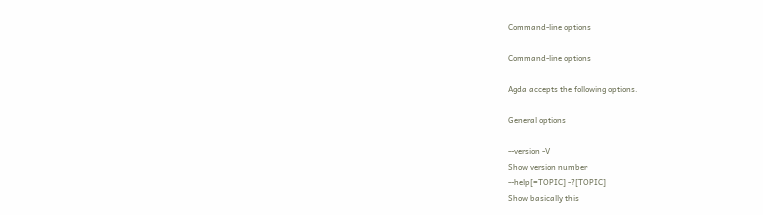Command-line options

Command-line options

Agda accepts the following options.

General options

--version -V
Show version number
--help[=TOPIC] -?[TOPIC]
Show basically this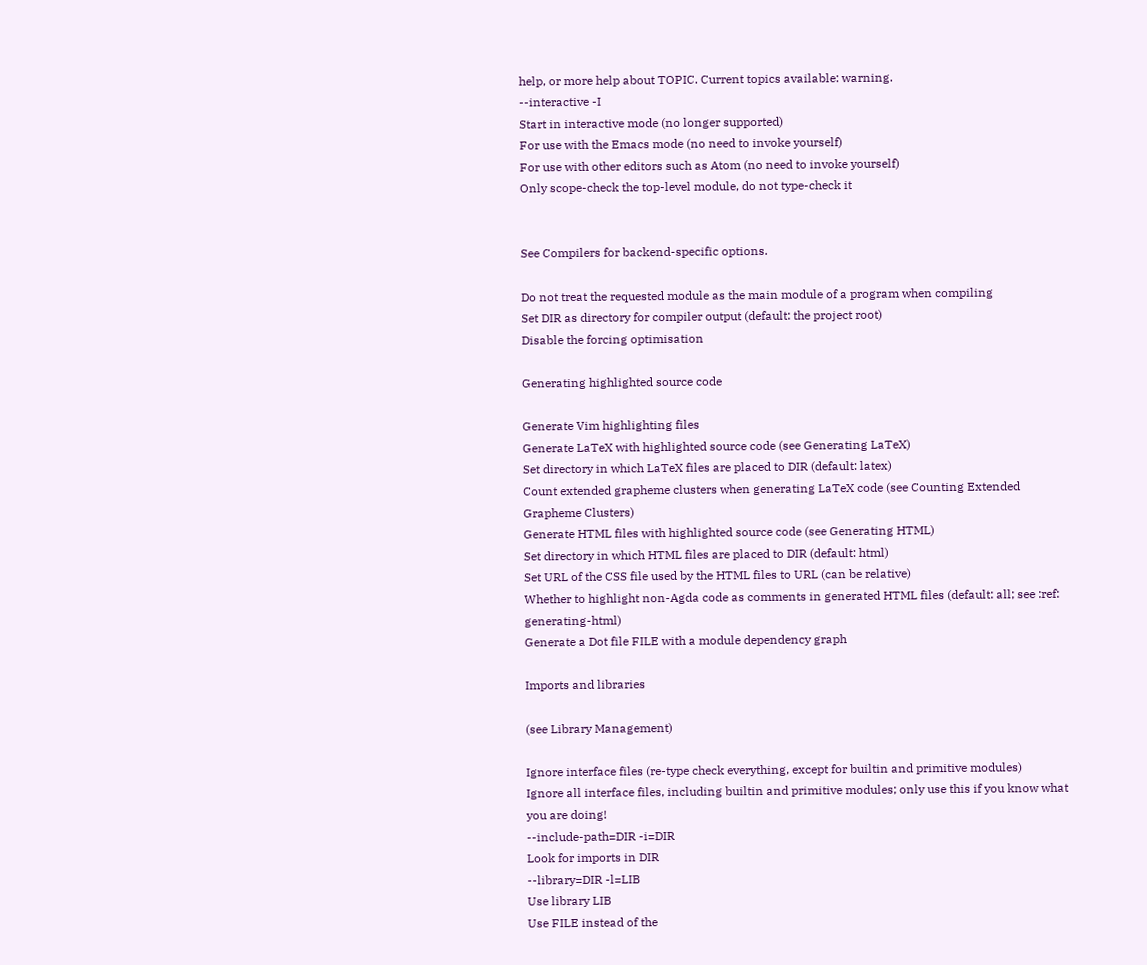help, or more help about TOPIC. Current topics available: warning.
--interactive -I
Start in interactive mode (no longer supported)
For use with the Emacs mode (no need to invoke yourself)
For use with other editors such as Atom (no need to invoke yourself)
Only scope-check the top-level module, do not type-check it


See Compilers for backend-specific options.

Do not treat the requested module as the main module of a program when compiling
Set DIR as directory for compiler output (default: the project root)
Disable the forcing optimisation

Generating highlighted source code

Generate Vim highlighting files
Generate LaTeX with highlighted source code (see Generating LaTeX)
Set directory in which LaTeX files are placed to DIR (default: latex)
Count extended grapheme clusters when generating LaTeX code (see Counting Extended Grapheme Clusters)
Generate HTML files with highlighted source code (see Generating HTML)
Set directory in which HTML files are placed to DIR (default: html)
Set URL of the CSS file used by the HTML files to URL (can be relative)
Whether to highlight non-Agda code as comments in generated HTML files (default: all; see :ref: generating-html)
Generate a Dot file FILE with a module dependency graph

Imports and libraries

(see Library Management)

Ignore interface files (re-type check everything, except for builtin and primitive modules)
Ignore all interface files, including builtin and primitive modules; only use this if you know what you are doing!
--include-path=DIR -i=DIR
Look for imports in DIR
--library=DIR -l=LIB
Use library LIB
Use FILE instead of the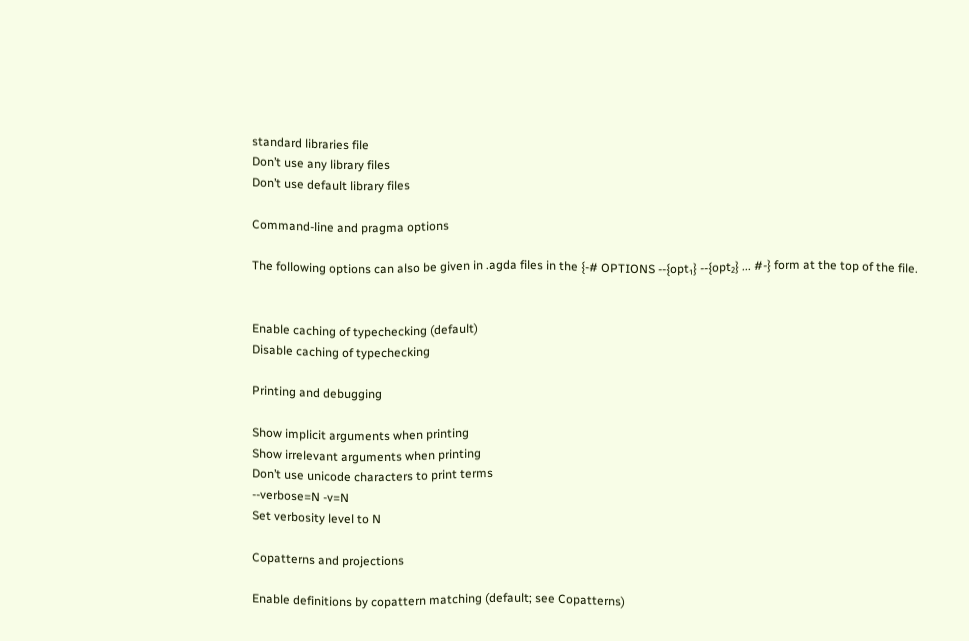standard libraries file
Don’t use any library files
Don’t use default library files

Command-line and pragma options

The following options can also be given in .agda files in the {-# OPTIONS --{opt₁} --{opt₂} ... #-} form at the top of the file.


Enable caching of typechecking (default)
Disable caching of typechecking

Printing and debugging

Show implicit arguments when printing
Show irrelevant arguments when printing
Don’t use unicode characters to print terms
--verbose=N -v=N
Set verbosity level to N

Copatterns and projections

Enable definitions by copattern matching (default; see Copatterns)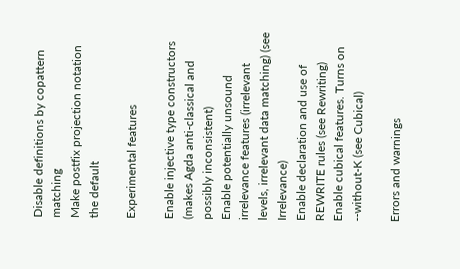Disable definitions by copattern matching
Make postfix projection notation the default

Experimental features

Enable injective type constructors (makes Agda anti-classical and possibly inconsistent)
Enable potentially unsound irrelevance features (irrelevant levels, irrelevant data matching) (see Irrelevance)
Enable declaration and use of REWRITE rules (see Rewriting)
Enable cubical features. Turns on --without-K (see Cubical)

Errors and warnings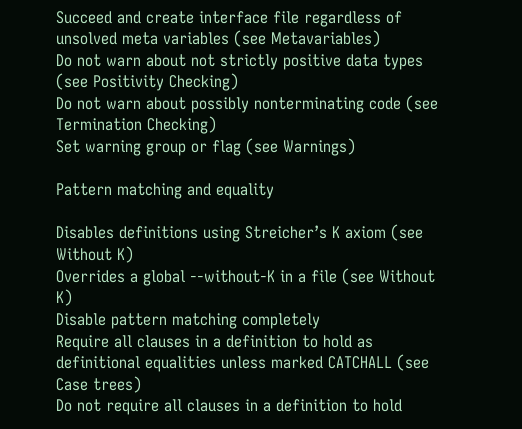Succeed and create interface file regardless of unsolved meta variables (see Metavariables)
Do not warn about not strictly positive data types (see Positivity Checking)
Do not warn about possibly nonterminating code (see Termination Checking)
Set warning group or flag (see Warnings)

Pattern matching and equality

Disables definitions using Streicher’s K axiom (see Without K)
Overrides a global --without-K in a file (see Without K)
Disable pattern matching completely
Require all clauses in a definition to hold as definitional equalities unless marked CATCHALL (see Case trees)
Do not require all clauses in a definition to hold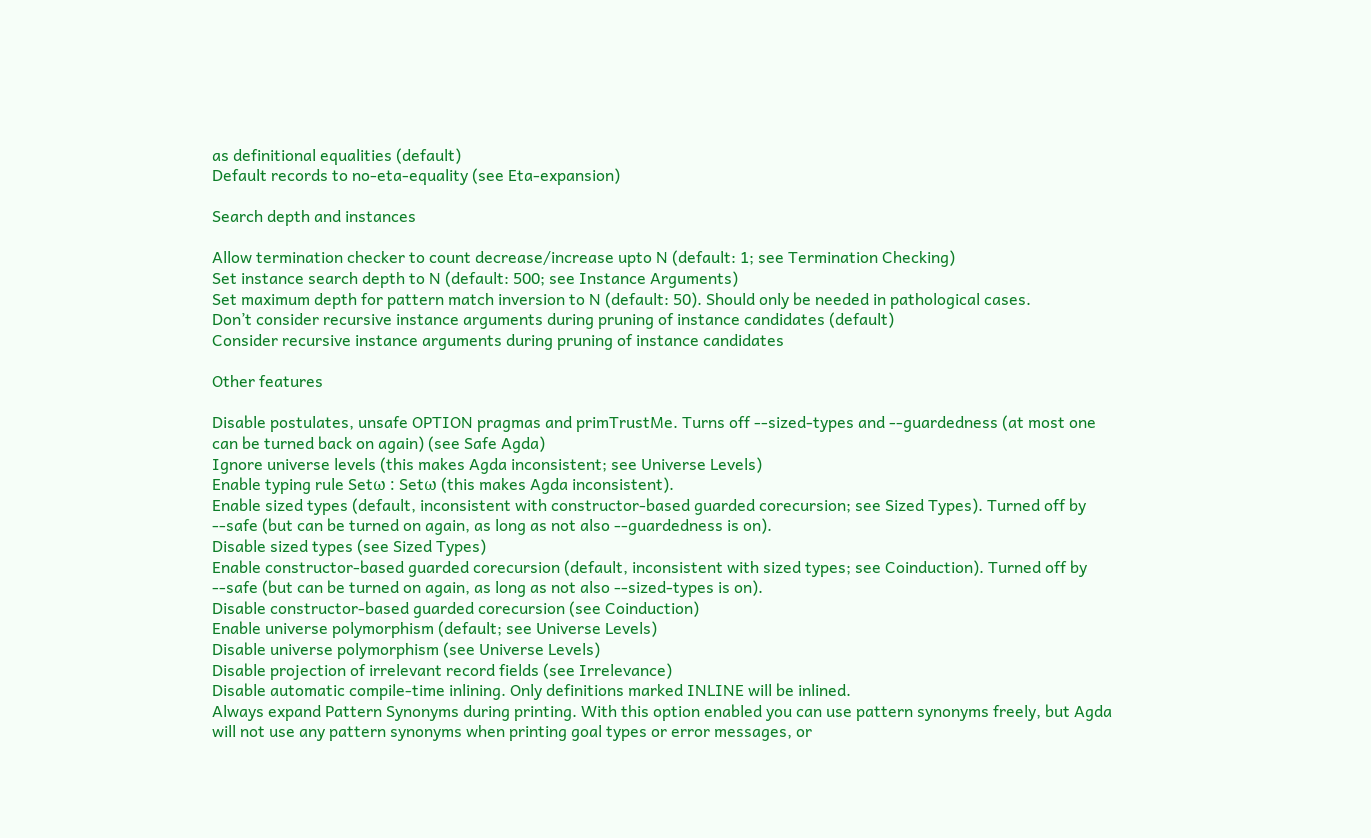as definitional equalities (default)
Default records to no-eta-equality (see Eta-expansion)

Search depth and instances

Allow termination checker to count decrease/increase upto N (default: 1; see Termination Checking)
Set instance search depth to N (default: 500; see Instance Arguments)
Set maximum depth for pattern match inversion to N (default: 50). Should only be needed in pathological cases.
Don’t consider recursive instance arguments during pruning of instance candidates (default)
Consider recursive instance arguments during pruning of instance candidates

Other features

Disable postulates, unsafe OPTION pragmas and primTrustMe. Turns off --sized-types and --guardedness (at most one can be turned back on again) (see Safe Agda)
Ignore universe levels (this makes Agda inconsistent; see Universe Levels)
Enable typing rule Setω : Setω (this makes Agda inconsistent).
Enable sized types (default, inconsistent with constructor-based guarded corecursion; see Sized Types). Turned off by --safe (but can be turned on again, as long as not also --guardedness is on).
Disable sized types (see Sized Types)
Enable constructor-based guarded corecursion (default, inconsistent with sized types; see Coinduction). Turned off by --safe (but can be turned on again, as long as not also --sized-types is on).
Disable constructor-based guarded corecursion (see Coinduction)
Enable universe polymorphism (default; see Universe Levels)
Disable universe polymorphism (see Universe Levels)
Disable projection of irrelevant record fields (see Irrelevance)
Disable automatic compile-time inlining. Only definitions marked INLINE will be inlined.
Always expand Pattern Synonyms during printing. With this option enabled you can use pattern synonyms freely, but Agda will not use any pattern synonyms when printing goal types or error messages, or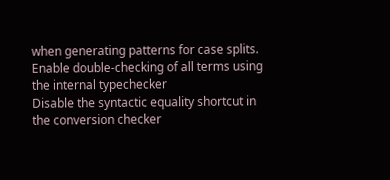when generating patterns for case splits.
Enable double-checking of all terms using the internal typechecker
Disable the syntactic equality shortcut in the conversion checker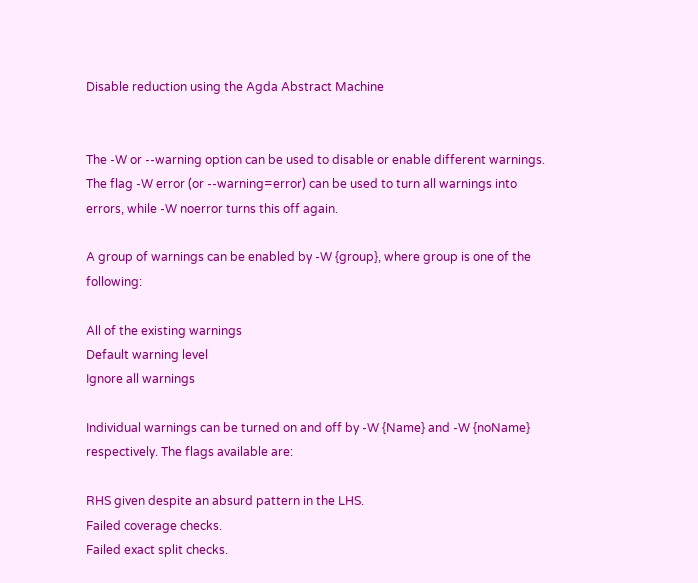Disable reduction using the Agda Abstract Machine


The -W or --warning option can be used to disable or enable different warnings. The flag -W error (or --warning=error) can be used to turn all warnings into errors, while -W noerror turns this off again.

A group of warnings can be enabled by -W {group}, where group is one of the following:

All of the existing warnings
Default warning level
Ignore all warnings

Individual warnings can be turned on and off by -W {Name} and -W {noName} respectively. The flags available are:

RHS given despite an absurd pattern in the LHS.
Failed coverage checks.
Failed exact split checks.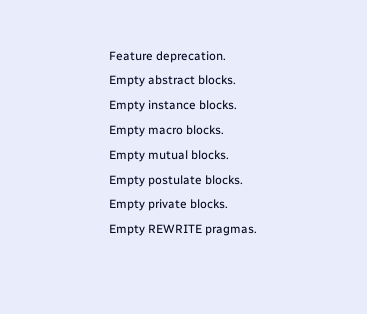Feature deprecation.
Empty abstract blocks.
Empty instance blocks.
Empty macro blocks.
Empty mutual blocks.
Empty postulate blocks.
Empty private blocks.
Empty REWRITE pragmas.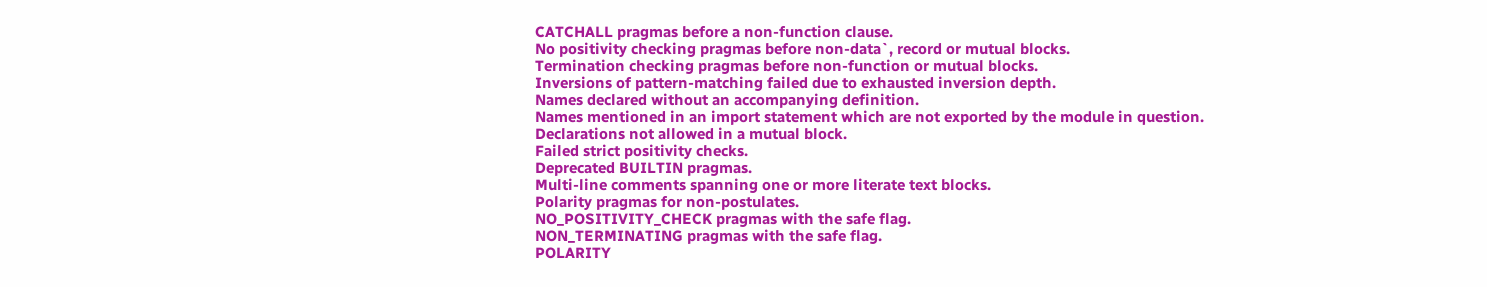CATCHALL pragmas before a non-function clause.
No positivity checking pragmas before non-data`, record or mutual blocks.
Termination checking pragmas before non-function or mutual blocks.
Inversions of pattern-matching failed due to exhausted inversion depth.
Names declared without an accompanying definition.
Names mentioned in an import statement which are not exported by the module in question.
Declarations not allowed in a mutual block.
Failed strict positivity checks.
Deprecated BUILTIN pragmas.
Multi-line comments spanning one or more literate text blocks.
Polarity pragmas for non-postulates.
NO_POSITIVITY_CHECK pragmas with the safe flag.
NON_TERMINATING pragmas with the safe flag.
POLARITY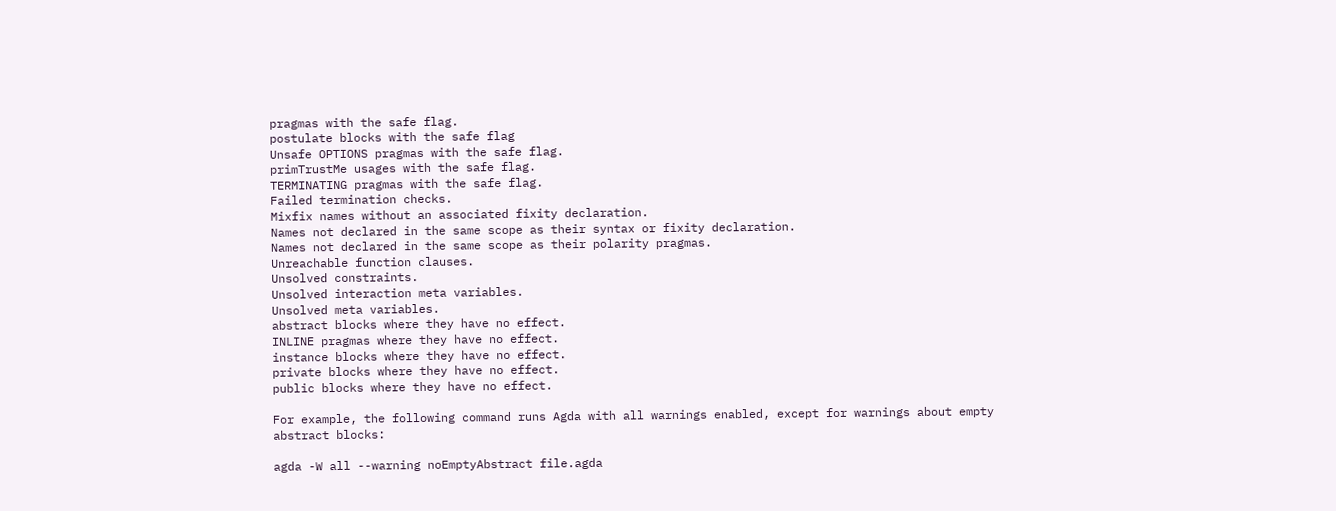pragmas with the safe flag.
postulate blocks with the safe flag
Unsafe OPTIONS pragmas with the safe flag.
primTrustMe usages with the safe flag.
TERMINATING pragmas with the safe flag.
Failed termination checks.
Mixfix names without an associated fixity declaration.
Names not declared in the same scope as their syntax or fixity declaration.
Names not declared in the same scope as their polarity pragmas.
Unreachable function clauses.
Unsolved constraints.
Unsolved interaction meta variables.
Unsolved meta variables.
abstract blocks where they have no effect.
INLINE pragmas where they have no effect.
instance blocks where they have no effect.
private blocks where they have no effect.
public blocks where they have no effect.

For example, the following command runs Agda with all warnings enabled, except for warnings about empty abstract blocks:

agda -W all --warning noEmptyAbstract file.agda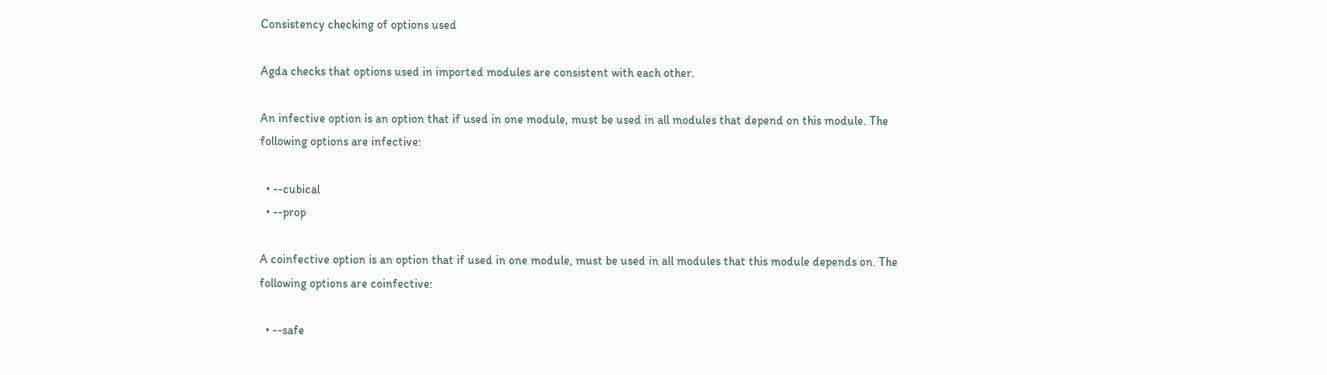Consistency checking of options used

Agda checks that options used in imported modules are consistent with each other.

An infective option is an option that if used in one module, must be used in all modules that depend on this module. The following options are infective:

  • --cubical
  • --prop

A coinfective option is an option that if used in one module, must be used in all modules that this module depends on. The following options are coinfective:

  • --safe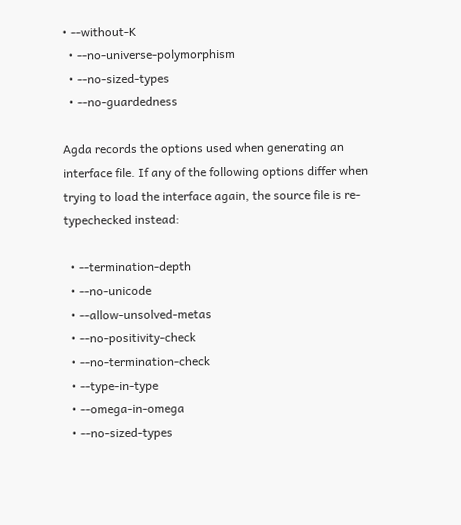• --without-K
  • --no-universe-polymorphism
  • --no-sized-types
  • --no-guardedness

Agda records the options used when generating an interface file. If any of the following options differ when trying to load the interface again, the source file is re-typechecked instead:

  • --termination-depth
  • --no-unicode
  • --allow-unsolved-metas
  • --no-positivity-check
  • --no-termination-check
  • --type-in-type
  • --omega-in-omega
  • --no-sized-types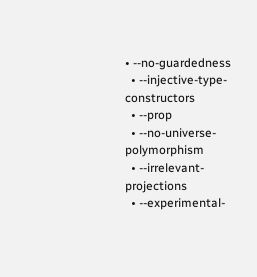• --no-guardedness
  • --injective-type-constructors
  • --prop
  • --no-universe-polymorphism
  • --irrelevant-projections
  • --experimental-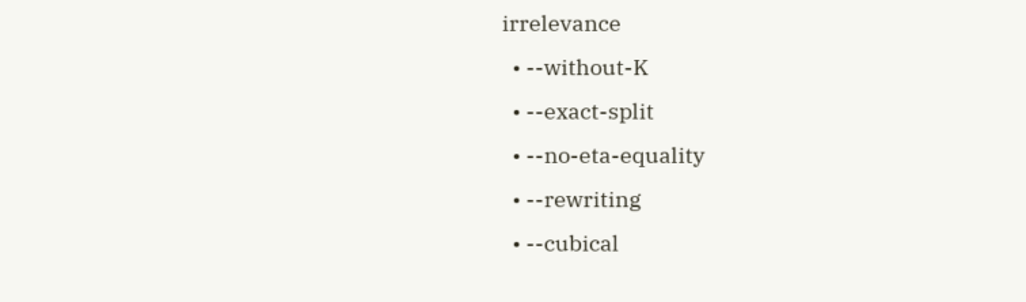irrelevance
  • --without-K
  • --exact-split
  • --no-eta-equality
  • --rewriting
  • --cubical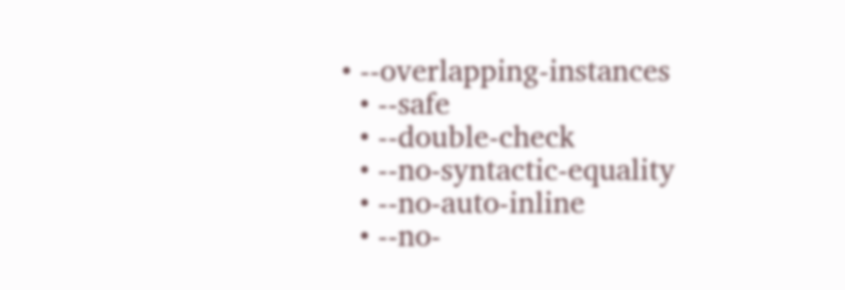• --overlapping-instances
  • --safe
  • --double-check
  • --no-syntactic-equality
  • --no-auto-inline
  • --no-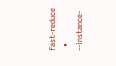fast-reduce
  • --instance-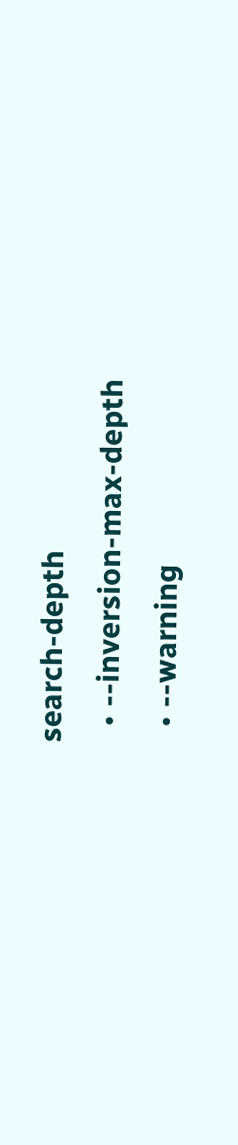search-depth
  • --inversion-max-depth
  • --warning